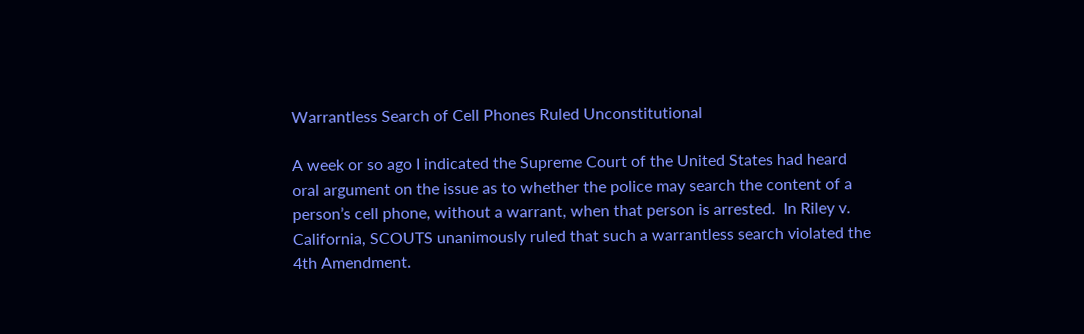Warrantless Search of Cell Phones Ruled Unconstitutional

A week or so ago I indicated the Supreme Court of the United States had heard oral argument on the issue as to whether the police may search the content of a person’s cell phone, without a warrant, when that person is arrested.  In Riley v. California, SCOUTS unanimously ruled that such a warrantless search violated the 4th Amendment.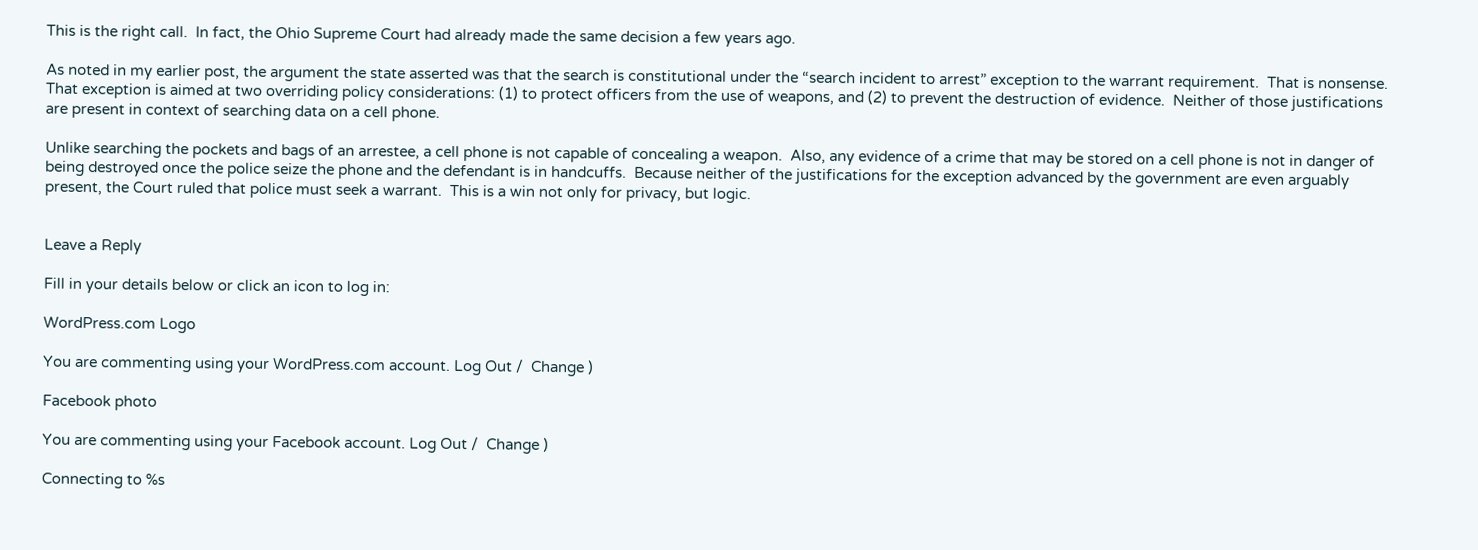This is the right call.  In fact, the Ohio Supreme Court had already made the same decision a few years ago.

As noted in my earlier post, the argument the state asserted was that the search is constitutional under the “search incident to arrest” exception to the warrant requirement.  That is nonsense.  That exception is aimed at two overriding policy considerations: (1) to protect officers from the use of weapons, and (2) to prevent the destruction of evidence.  Neither of those justifications are present in context of searching data on a cell phone.

Unlike searching the pockets and bags of an arrestee, a cell phone is not capable of concealing a weapon.  Also, any evidence of a crime that may be stored on a cell phone is not in danger of being destroyed once the police seize the phone and the defendant is in handcuffs.  Because neither of the justifications for the exception advanced by the government are even arguably present, the Court ruled that police must seek a warrant.  This is a win not only for privacy, but logic.


Leave a Reply

Fill in your details below or click an icon to log in:

WordPress.com Logo

You are commenting using your WordPress.com account. Log Out /  Change )

Facebook photo

You are commenting using your Facebook account. Log Out /  Change )

Connecting to %s